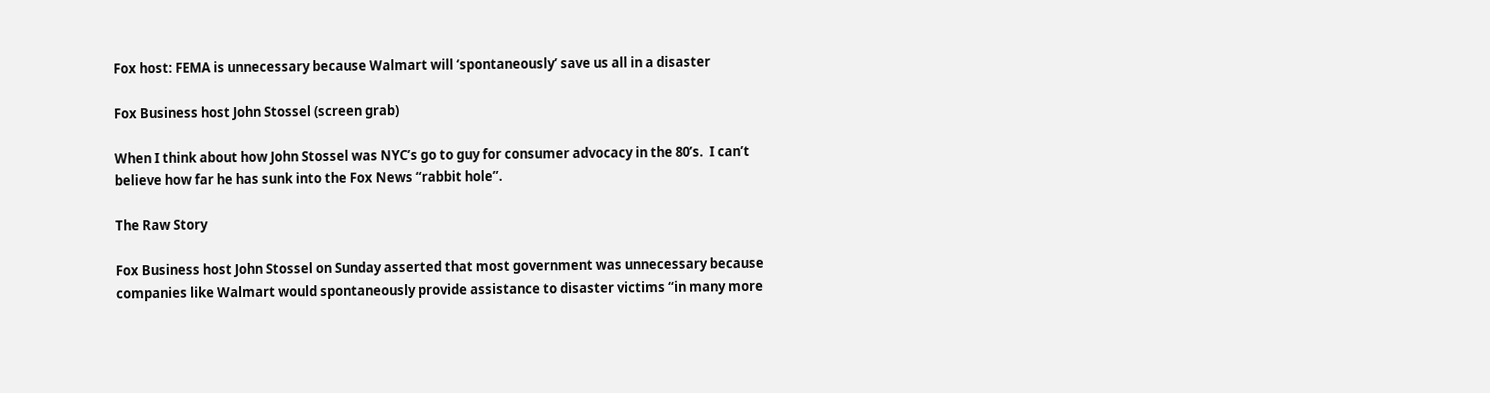Fox host: FEMA is unnecessary because Walmart will ‘spontaneously’ save us all in a disaster

Fox Business host John Stossel (screen grab)

When I think about how John Stossel was NYC’s go to guy for consumer advocacy in the 80’s.  I can’t believe how far he has sunk into the Fox News “rabbit hole”.

The Raw Story

Fox Business host John Stossel on Sunday asserted that most government was unnecessary because companies like Walmart would spontaneously provide assistance to disaster victims “in many more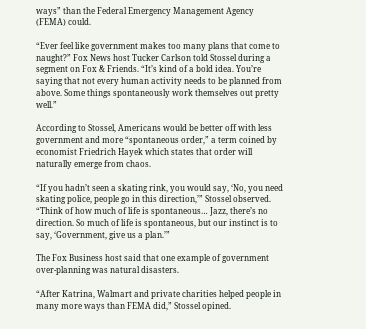ways” than the Federal Emergency Management Agency (FEMA) could.

“Ever feel like government makes too many plans that come to naught?” Fox News host Tucker Carlson told Stossel during a segment on Fox & Friends. “It’s kind of a bold idea. You’re saying that not every human activity needs to be planned from above. Some things spontaneously work themselves out pretty well.”

According to Stossel, Americans would be better off with less government and more “spontaneous order,” a term coined by economist Friedrich Hayek which states that order will naturally emerge from chaos.

“If you hadn’t seen a skating rink, you would say, ‘No, you need skating police, people go in this direction,’” Stossel observed. “Think of how much of life is spontaneous… Jazz, there’s no direction. So much of life is spontaneous, but our instinct is to say, ‘Government, give us a plan.’”

The Fox Business host said that one example of government over-planning was natural disasters.

“After Katrina, Walmart and private charities helped people in many more ways than FEMA did,” Stossel opined.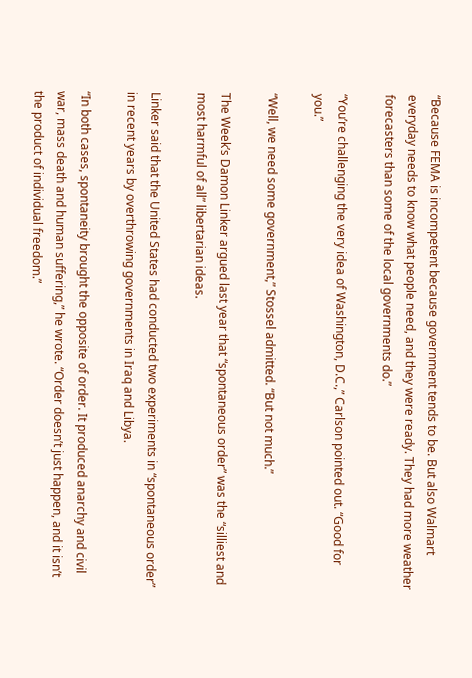“Because FEMA is incompetent because government tends to be. But also Walmart everyday needs to know what people need, and they were ready. They had more weather forecasters than some of the local governments do.”

“You’re challenging the very idea of Washington, D.C.,” Carlson pointed out. “Good for you.”

“Well, we need some government,” Stossel admitted. “But not much.”

The Week’s Damon Linker argued last year that “spontaneous order” was the “silliest and most harmful of all” libertarian ideas.

Linker said that the United States had conducted two experiments in “spontaneous order” in recent years by overthrowing governments in Iraq and Libya.

“In both cases, spontaneity brought the opposite of order. It produced anarchy and civil war, mass death and human suffering,” he wrote. “Order doesn’t just happen, and it isn’t the product of individual freedom.”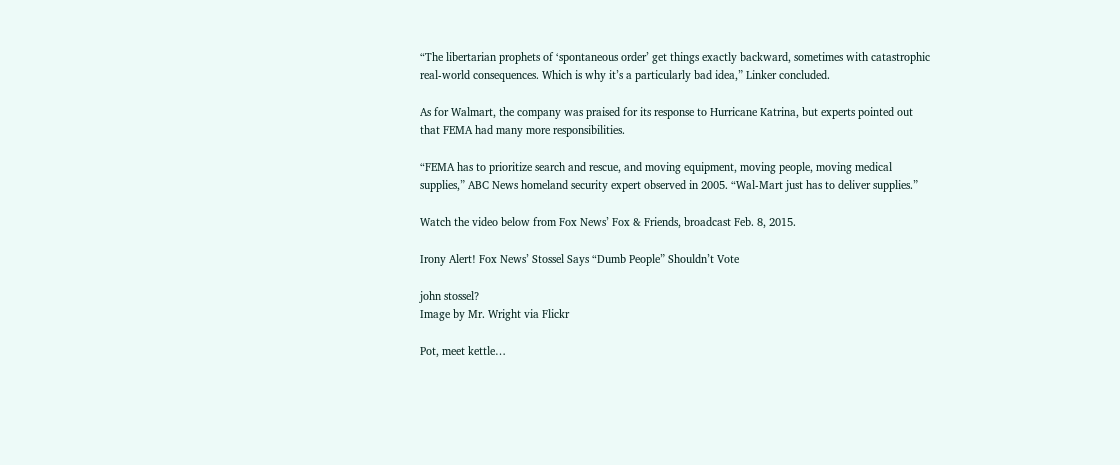“The libertarian prophets of ‘spontaneous order’ get things exactly backward, sometimes with catastrophic real-world consequences. Which is why it’s a particularly bad idea,” Linker concluded.

As for Walmart, the company was praised for its response to Hurricane Katrina, but experts pointed out that FEMA had many more responsibilities.

“FEMA has to prioritize search and rescue, and moving equipment, moving people, moving medical supplies,” ABC News homeland security expert observed in 2005. “Wal-Mart just has to deliver supplies.”

Watch the video below from Fox News’ Fox & Friends, broadcast Feb. 8, 2015.

Irony Alert! Fox News’ Stossel Says “Dumb People” Shouldn’t Vote

john stossel?
Image by Mr. Wright via Flickr

Pot, meet kettle…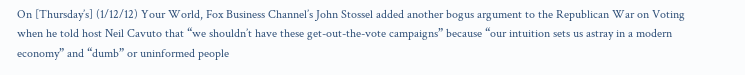On [Thursday’s] (1/12/12) Your World, Fox Business Channel’s John Stossel added another bogus argument to the Republican War on Voting when he told host Neil Cavuto that “we shouldn’t have these get-out-the-vote campaigns” because “our intuition sets us astray in a modern economy” and “dumb” or uninformed people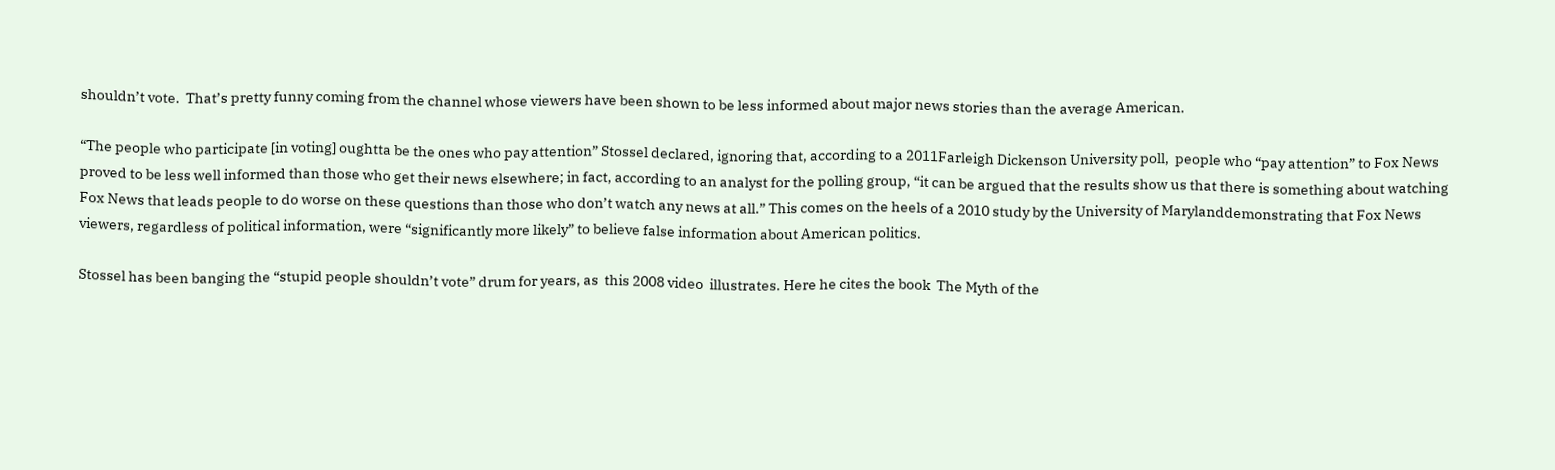shouldn’t vote.  That’s pretty funny coming from the channel whose viewers have been shown to be less informed about major news stories than the average American.

“The people who participate [in voting] oughtta be the ones who pay attention” Stossel declared, ignoring that, according to a 2011Farleigh Dickenson University poll,  people who “pay attention” to Fox News proved to be less well informed than those who get their news elsewhere; in fact, according to an analyst for the polling group, “it can be argued that the results show us that there is something about watching Fox News that leads people to do worse on these questions than those who don’t watch any news at all.” This comes on the heels of a 2010 study by the University of Marylanddemonstrating that Fox News viewers, regardless of political information, were “significantly more likely” to believe false information about American politics.

Stossel has been banging the “stupid people shouldn’t vote” drum for years, as  this 2008 video  illustrates. Here he cites the book  The Myth of the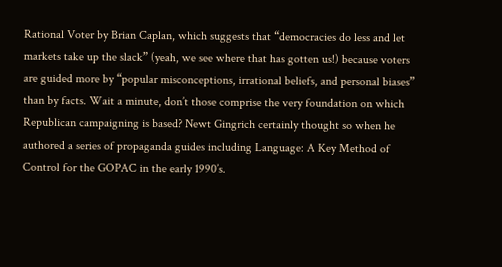Rational Voter by Brian Caplan, which suggests that “democracies do less and let markets take up the slack” (yeah, we see where that has gotten us!) because voters are guided more by “popular misconceptions, irrational beliefs, and personal biases” than by facts. Wait a minute, don’t those comprise the very foundation on which Republican campaigning is based? Newt Gingrich certainly thought so when he authored a series of propaganda guides including Language: A Key Method of Control for the GOPAC in the early 1990’s.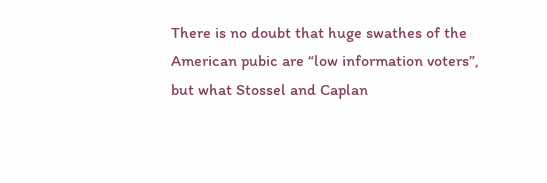There is no doubt that huge swathes of the American pubic are “low information voters”, but what Stossel and Caplan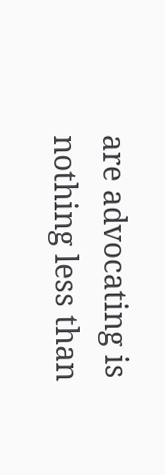are advocating is nothing less than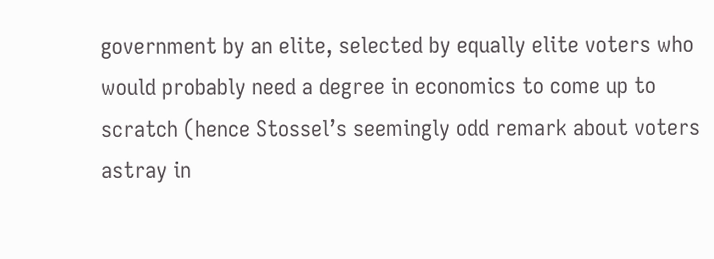government by an elite, selected by equally elite voters who would probably need a degree in economics to come up to scratch (hence Stossel’s seemingly odd remark about voters astray in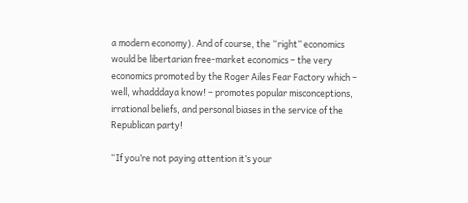a modern economy). And of course, the “right” economics would be libertarian free-market economics – the very economics promoted by the Roger Ailes Fear Factory which – well, whadddaya know! – promotes popular misconceptions, irrational beliefs, and personal biases in the service of the Republican party!

“If you’re not paying attention it’s your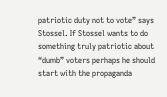patriotic duty not to vote” says Stossel. If Stossel wants to do something truly patriotic about “dumb” voters perhaps he should start with the propaganda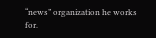“news” organization he works for.